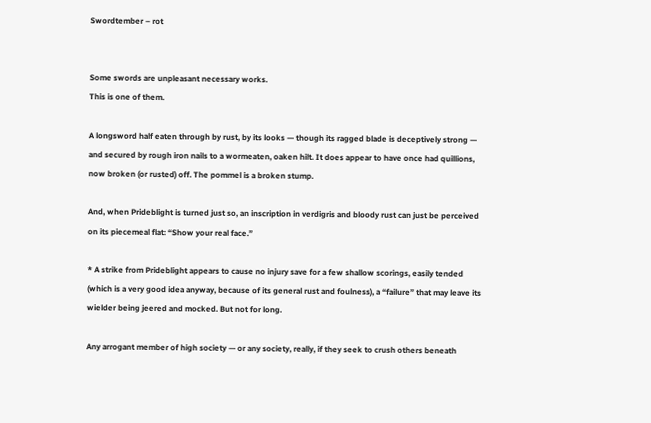Swordtember – rot


Some swords are unpleasant necessary works.
This is one of them.

A longsword half eaten through by rust, by its looks — though its ragged blade is deceptively strong — and secured by rough iron nails to a wormeaten, oaken hilt. It does appear to have once had quillions, now broken (or rusted) off. The pommel is a broken stump.

And, when Prideblight is turned just so, an inscription in verdigris and bloody rust can just be perceived on its piecemeal flat: “Show your real face.”

* A strike from Prideblight appears to cause no injury save for a few shallow scorings, easily tended (which is a very good idea anyway, because of its general rust and foulness), a “failure” that may leave its wielder being jeered and mocked. But not for long.

Any arrogant member of high society — or any society, really, if they seek to crush others beneath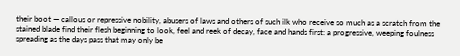their boot — callous or repressive nobility, abusers of laws and others of such ilk who receive so much as a scratch from the stained blade find their flesh beginning to look, feel and reek of decay, face and hands first: a progressive, weeping foulness spreading as the days pass that may only be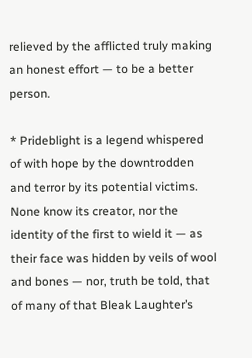relieved by the afflicted truly making an honest effort — to be a better person.

* Prideblight is a legend whispered of with hope by the downtrodden and terror by its potential victims. None know its creator, nor the identity of the first to wield it — as their face was hidden by veils of wool and bones — nor, truth be told, that of many of that Bleak Laughter’s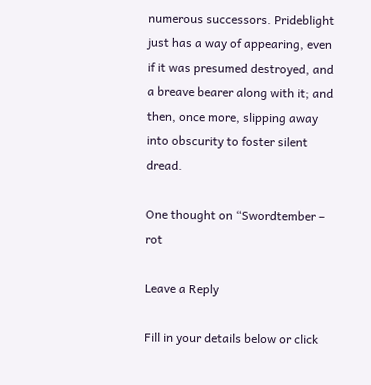numerous successors. Prideblight just has a way of appearing, even if it was presumed destroyed, and a breave bearer along with it; and then, once more, slipping away into obscurity to foster silent dread.

One thought on “Swordtember – rot

Leave a Reply

Fill in your details below or click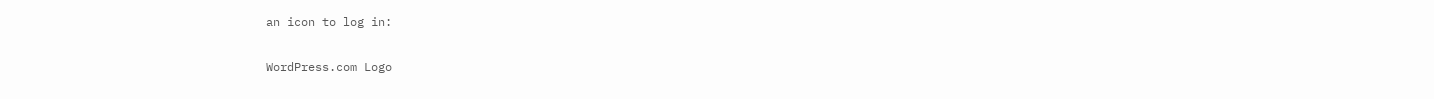an icon to log in:

WordPress.com Logo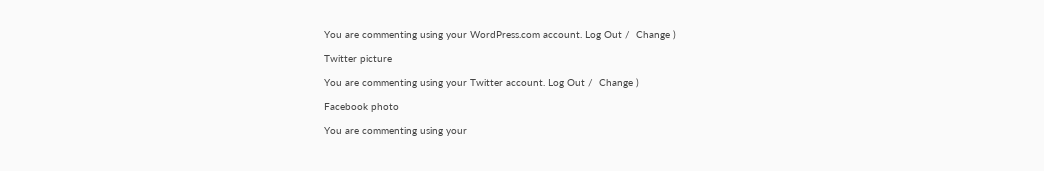You are commenting using your WordPress.com account. Log Out /  Change )

Twitter picture

You are commenting using your Twitter account. Log Out /  Change )

Facebook photo

You are commenting using your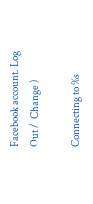Facebook account. Log Out /  Change )

Connecting to %s